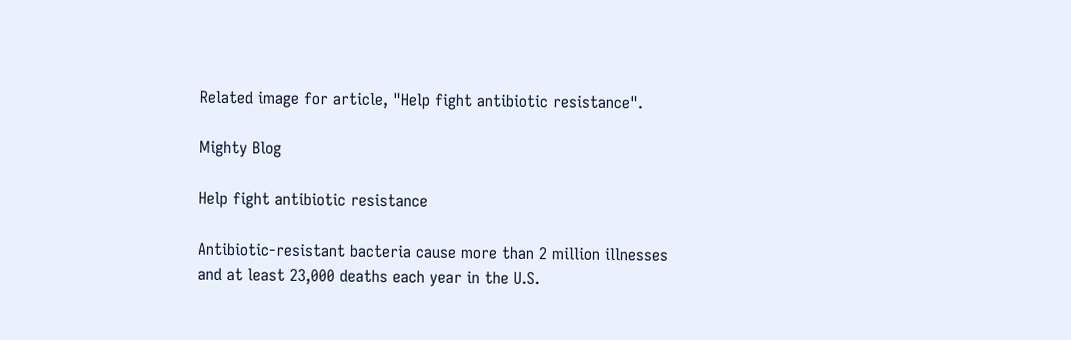Related image for article, "Help fight antibiotic resistance".

Mighty Blog

Help fight antibiotic resistance

Antibiotic-resistant bacteria cause more than 2 million illnesses and at least 23,000 deaths each year in the U.S.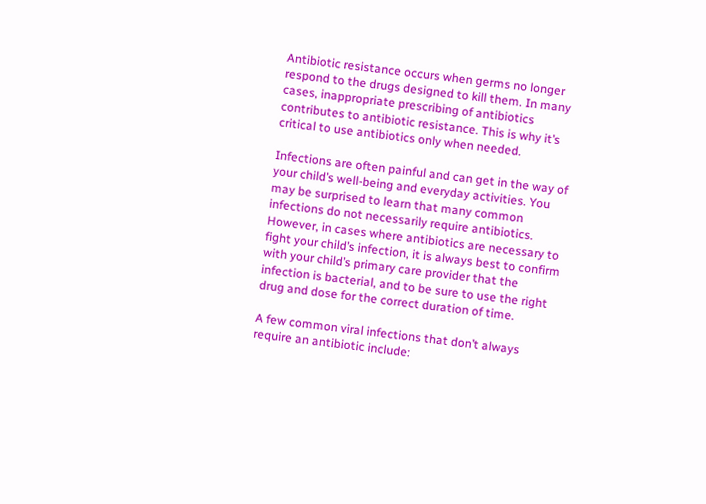Antibiotic resistance occurs when germs no longer respond to the drugs designed to kill them. In many cases, inappropriate prescribing of antibiotics contributes to antibiotic resistance. This is why it’s critical to use antibiotics only when needed.

Infections are often painful and can get in the way of your child’s well-being and everyday activities. You may be surprised to learn that many common infections do not necessarily require antibiotics. However, in cases where antibiotics are necessary to fight your child’s infection, it is always best to confirm with your child’s primary care provider that the infection is bacterial, and to be sure to use the right drug and dose for the correct duration of time.

A few common viral infections that don’t always require an antibiotic include: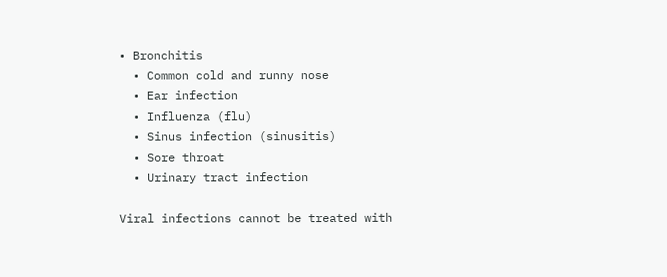• Bronchitis
  • Common cold and runny nose
  • Ear infection
  • Influenza (flu)
  • Sinus infection (sinusitis)
  • Sore throat
  • Urinary tract infection

Viral infections cannot be treated with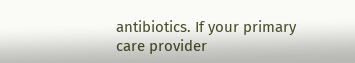antibiotics. If your primary care provider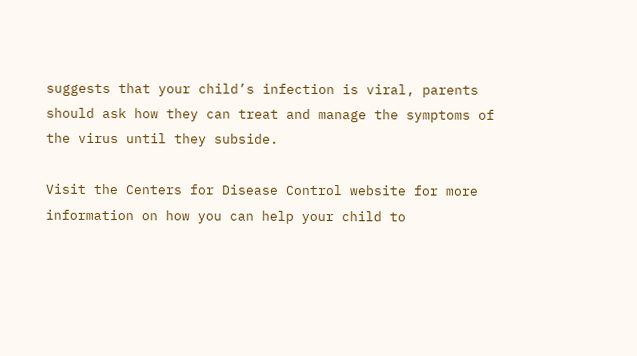suggests that your child’s infection is viral, parents should ask how they can treat and manage the symptoms of the virus until they subside.

Visit the Centers for Disease Control website for more information on how you can help your child to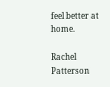feel better at home.

Rachel Patterson